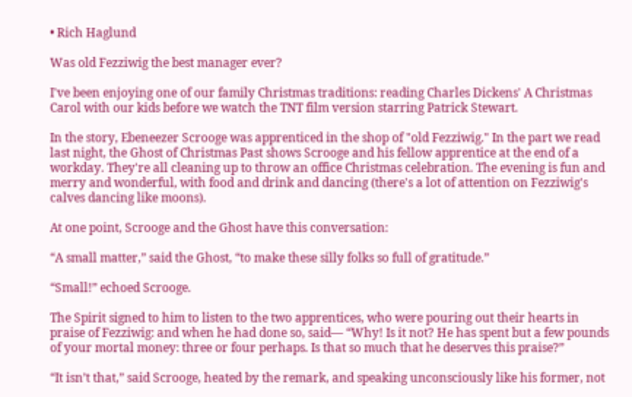• Rich Haglund

Was old Fezziwig the best manager ever?

I've been enjoying one of our family Christmas traditions: reading Charles Dickens' A Christmas Carol with our kids before we watch the TNT film version starring Patrick Stewart.

In the story, Ebeneezer Scrooge was apprenticed in the shop of "old Fezziwig." In the part we read last night, the Ghost of Christmas Past shows Scrooge and his fellow apprentice at the end of a workday. They're all cleaning up to throw an office Christmas celebration. The evening is fun and merry and wonderful, with food and drink and dancing (there's a lot of attention on Fezziwig's calves dancing like moons).

At one point, Scrooge and the Ghost have this conversation:

“A small matter,” said the Ghost, “to make these silly folks so full of gratitude.”

“Small!” echoed Scrooge.

The Spirit signed to him to listen to the two apprentices, who were pouring out their hearts in praise of Fezziwig: and when he had done so, said— “Why! Is it not? He has spent but a few pounds of your mortal money: three or four perhaps. Is that so much that he deserves this praise?”

“It isn’t that,” said Scrooge, heated by the remark, and speaking unconsciously like his former, not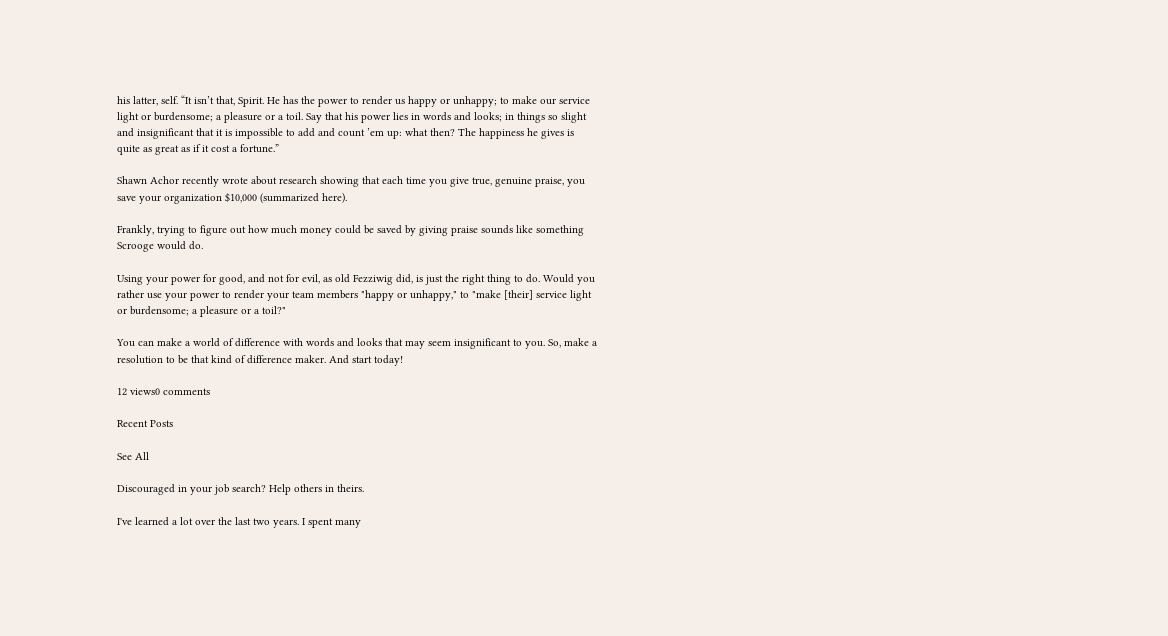his latter, self. “It isn’t that, Spirit. He has the power to render us happy or unhappy; to make our service light or burdensome; a pleasure or a toil. Say that his power lies in words and looks; in things so slight and insignificant that it is impossible to add and count ’em up: what then? The happiness he gives is quite as great as if it cost a fortune.”

Shawn Achor recently wrote about research showing that each time you give true, genuine praise, you save your organization $10,000 (summarized here).

Frankly, trying to figure out how much money could be saved by giving praise sounds like something Scrooge would do.

Using your power for good, and not for evil, as old Fezziwig did, is just the right thing to do. Would you rather use your power to render your team members "happy or unhappy," to "make [their] service light or burdensome; a pleasure or a toil?"

You can make a world of difference with words and looks that may seem insignificant to you. So, make a resolution to be that kind of difference maker. And start today!

12 views0 comments

Recent Posts

See All

Discouraged in your job search? Help others in theirs.

I've learned a lot over the last two years. I spent many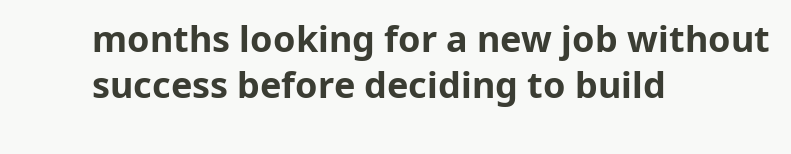months looking for a new job without success before deciding to build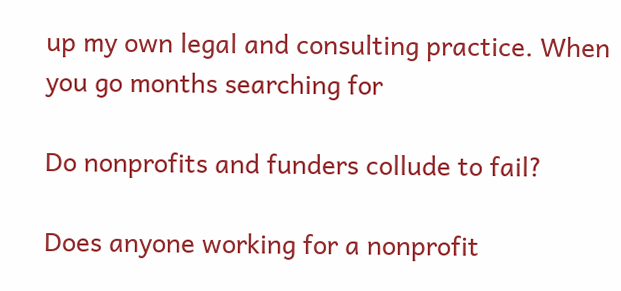up my own legal and consulting practice. When you go months searching for

Do nonprofits and funders collude to fail?

Does anyone working for a nonprofit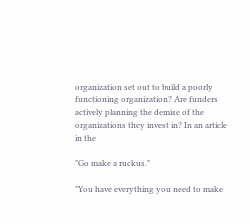organization set out to build a poorly functioning organization? Are funders actively planning the demise of the organizations they invest in? In an article in the

"Go make a ruckus."

"You have everything you need to make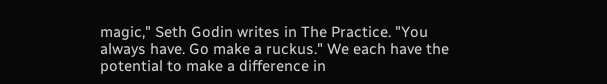magic," Seth Godin writes in The Practice. "You always have. Go make a ruckus." We each have the potential to make a difference in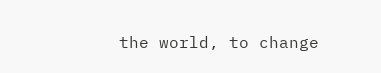the world, to change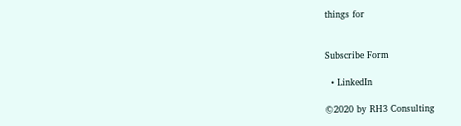things for


Subscribe Form

  • LinkedIn

©2020 by RH3 Consulting